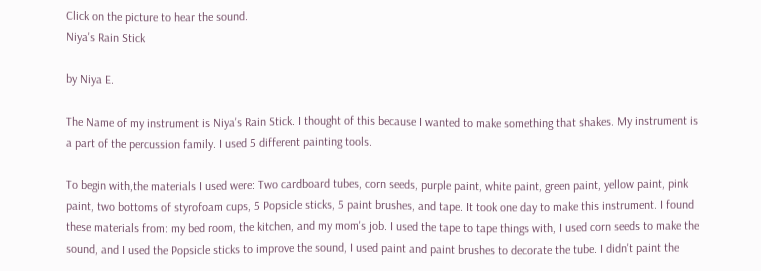Click on the picture to hear the sound.
Niya's Rain Stick

by Niya E.

The Name of my instrument is Niya's Rain Stick. I thought of this because I wanted to make something that shakes. My instrument is a part of the percussion family. I used 5 different painting tools.

To begin with,the materials I used were: Two cardboard tubes, corn seeds, purple paint, white paint, green paint, yellow paint, pink paint, two bottoms of styrofoam cups, 5 Popsicle sticks, 5 paint brushes, and tape. It took one day to make this instrument. I found these materials from: my bed room, the kitchen, and my mom's job. I used the tape to tape things with, I used corn seeds to make the sound, and I used the Popsicle sticks to improve the sound, I used paint and paint brushes to decorate the tube. I didn't paint the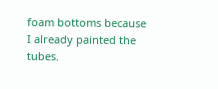foam bottoms because I already painted the tubes.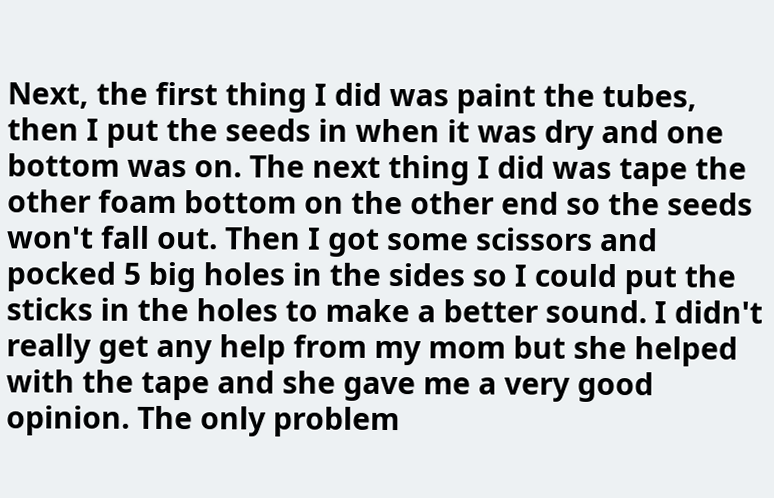Next, the first thing I did was paint the tubes, then I put the seeds in when it was dry and one bottom was on. The next thing I did was tape the other foam bottom on the other end so the seeds won't fall out. Then I got some scissors and pocked 5 big holes in the sides so I could put the sticks in the holes to make a better sound. I didn't really get any help from my mom but she helped with the tape and she gave me a very good opinion. The only problem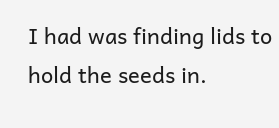I had was finding lids to hold the seeds in.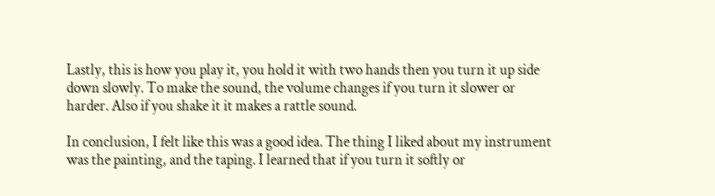Lastly, this is how you play it, you hold it with two hands then you turn it up side down slowly. To make the sound, the volume changes if you turn it slower or harder. Also if you shake it it makes a rattle sound.

In conclusion, I felt like this was a good idea. The thing I liked about my instrument was the painting, and the taping. I learned that if you turn it softly or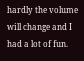hardly the volume will change and I had a lot of fun.